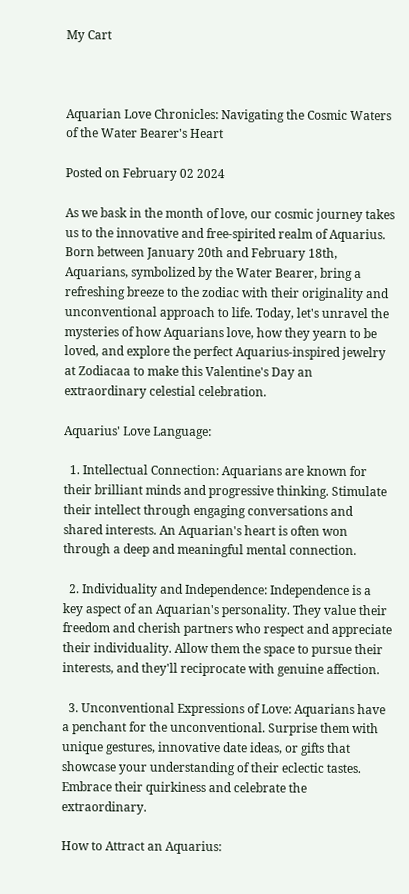My Cart



Aquarian Love Chronicles: Navigating the Cosmic Waters of the Water Bearer's Heart

Posted on February 02 2024

As we bask in the month of love, our cosmic journey takes us to the innovative and free-spirited realm of Aquarius. Born between January 20th and February 18th, Aquarians, symbolized by the Water Bearer, bring a refreshing breeze to the zodiac with their originality and unconventional approach to life. Today, let's unravel the mysteries of how Aquarians love, how they yearn to be loved, and explore the perfect Aquarius-inspired jewelry at Zodiacaa to make this Valentine's Day an extraordinary celestial celebration.

Aquarius' Love Language:

  1. Intellectual Connection: Aquarians are known for their brilliant minds and progressive thinking. Stimulate their intellect through engaging conversations and shared interests. An Aquarian's heart is often won through a deep and meaningful mental connection.

  2. Individuality and Independence: Independence is a key aspect of an Aquarian's personality. They value their freedom and cherish partners who respect and appreciate their individuality. Allow them the space to pursue their interests, and they'll reciprocate with genuine affection.

  3. Unconventional Expressions of Love: Aquarians have a penchant for the unconventional. Surprise them with unique gestures, innovative date ideas, or gifts that showcase your understanding of their eclectic tastes. Embrace their quirkiness and celebrate the extraordinary.

How to Attract an Aquarius: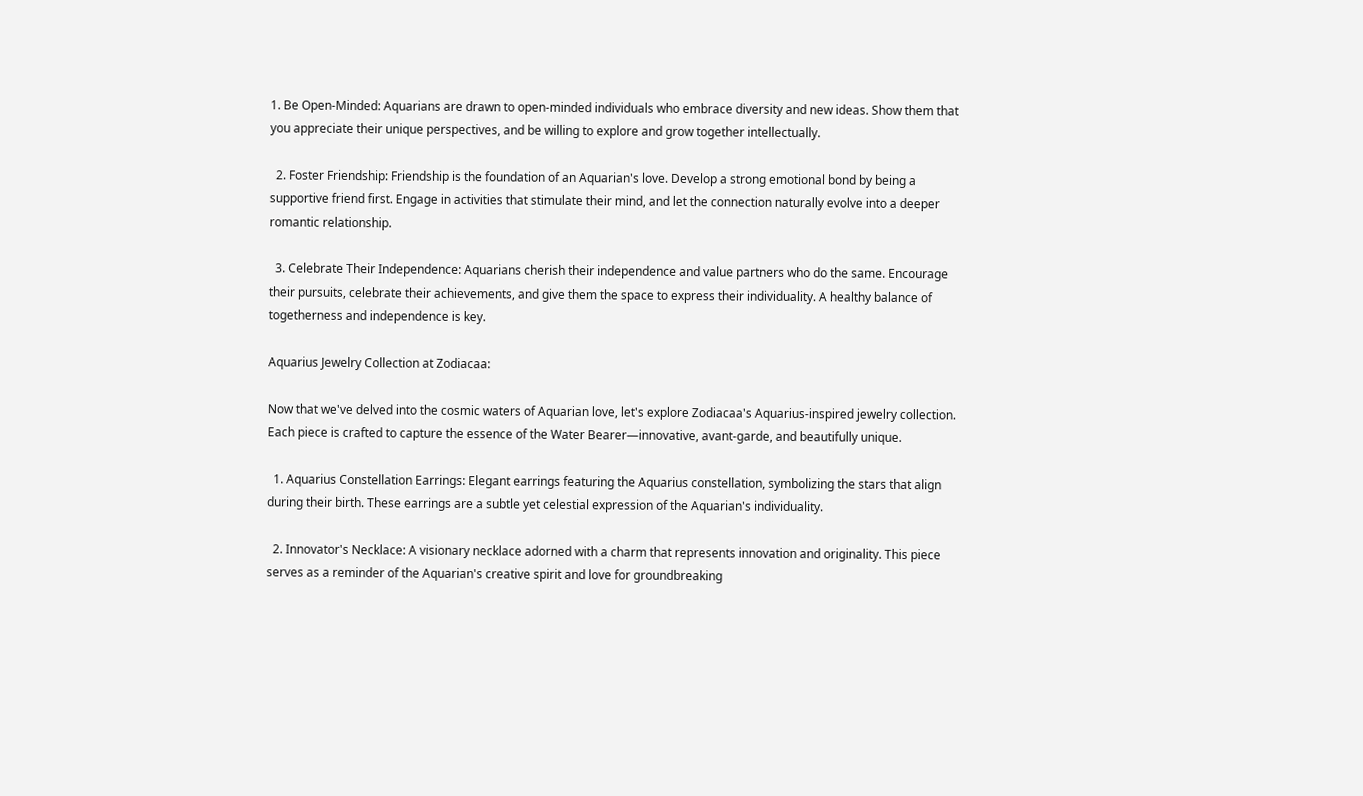1. Be Open-Minded: Aquarians are drawn to open-minded individuals who embrace diversity and new ideas. Show them that you appreciate their unique perspectives, and be willing to explore and grow together intellectually.

  2. Foster Friendship: Friendship is the foundation of an Aquarian's love. Develop a strong emotional bond by being a supportive friend first. Engage in activities that stimulate their mind, and let the connection naturally evolve into a deeper romantic relationship.

  3. Celebrate Their Independence: Aquarians cherish their independence and value partners who do the same. Encourage their pursuits, celebrate their achievements, and give them the space to express their individuality. A healthy balance of togetherness and independence is key.

Aquarius Jewelry Collection at Zodiacaa:

Now that we've delved into the cosmic waters of Aquarian love, let's explore Zodiacaa's Aquarius-inspired jewelry collection. Each piece is crafted to capture the essence of the Water Bearer—innovative, avant-garde, and beautifully unique.

  1. Aquarius Constellation Earrings: Elegant earrings featuring the Aquarius constellation, symbolizing the stars that align during their birth. These earrings are a subtle yet celestial expression of the Aquarian's individuality.

  2. Innovator's Necklace: A visionary necklace adorned with a charm that represents innovation and originality. This piece serves as a reminder of the Aquarian's creative spirit and love for groundbreaking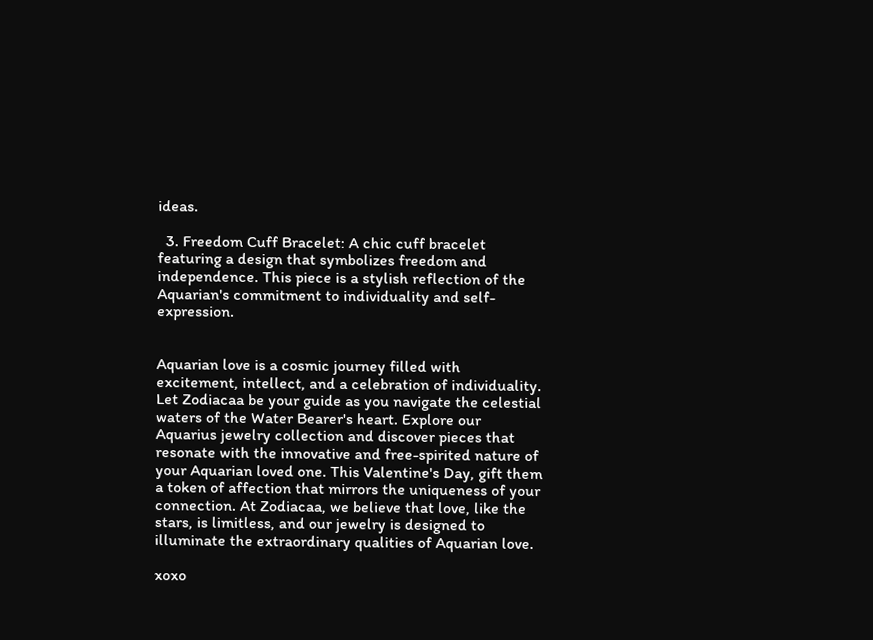ideas.

  3. Freedom Cuff Bracelet: A chic cuff bracelet featuring a design that symbolizes freedom and independence. This piece is a stylish reflection of the Aquarian's commitment to individuality and self-expression.


Aquarian love is a cosmic journey filled with excitement, intellect, and a celebration of individuality. Let Zodiacaa be your guide as you navigate the celestial waters of the Water Bearer's heart. Explore our Aquarius jewelry collection and discover pieces that resonate with the innovative and free-spirited nature of your Aquarian loved one. This Valentine's Day, gift them a token of affection that mirrors the uniqueness of your connection. At Zodiacaa, we believe that love, like the stars, is limitless, and our jewelry is designed to illuminate the extraordinary qualities of Aquarian love.

xoxo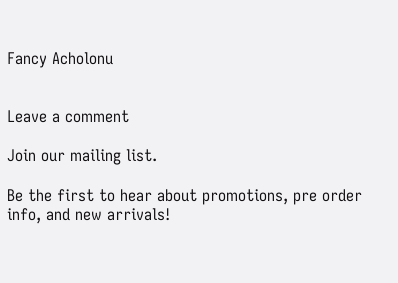Fancy Acholonu


Leave a comment

Join our mailing list.

Be the first to hear about promotions, pre order info, and new arrivals!